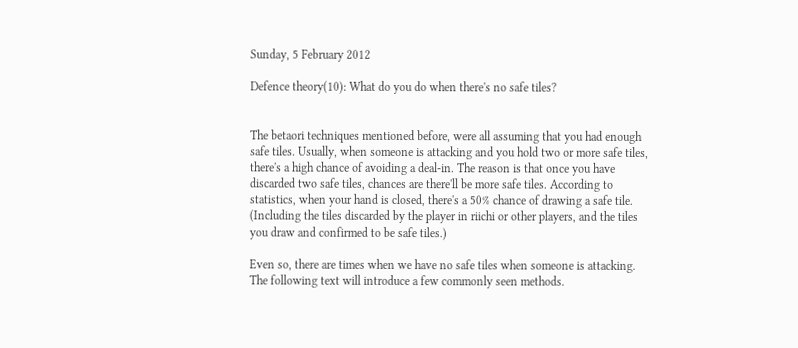Sunday, 5 February 2012

Defence theory(10): What do you do when there's no safe tiles?


The betaori techniques mentioned before, were all assuming that you had enough safe tiles. Usually, when someone is attacking and you hold two or more safe tiles, there's a high chance of avoiding a deal-in. The reason is that once you have discarded two safe tiles, chances are there'll be more safe tiles. According to statistics, when your hand is closed, there's a 50% chance of drawing a safe tile. (Including the tiles discarded by the player in riichi or other players, and the tiles you draw and confirmed to be safe tiles.)

Even so, there are times when we have no safe tiles when someone is attacking. The following text will introduce a few commonly seen methods.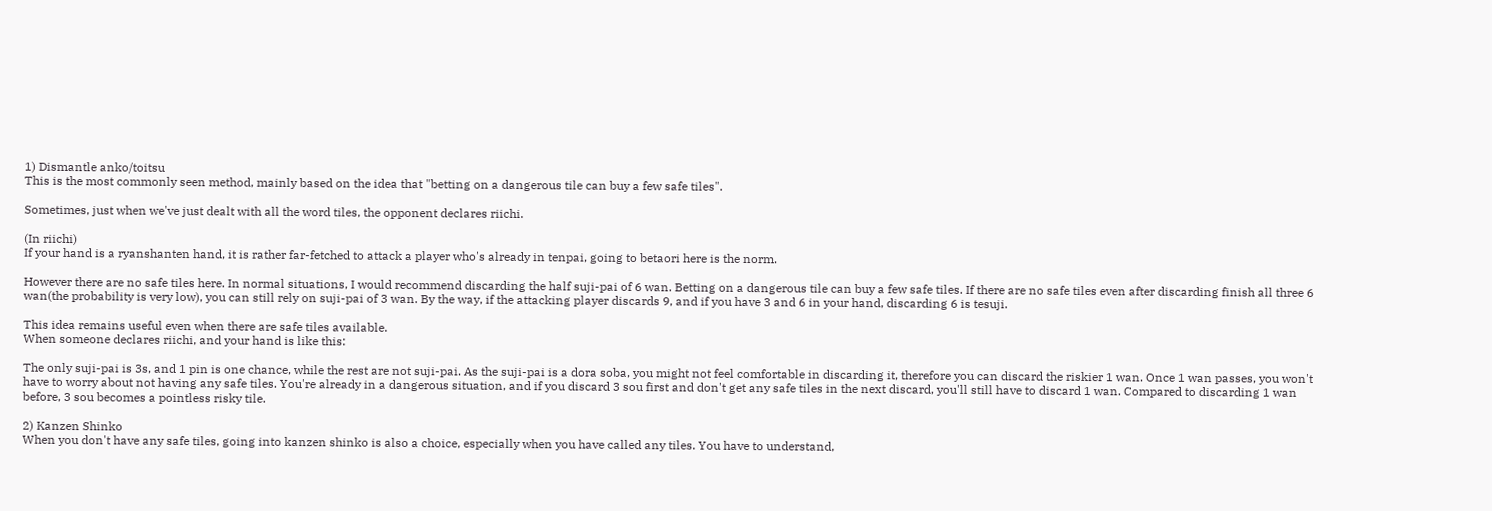1) Dismantle anko/toitsu
This is the most commonly seen method, mainly based on the idea that "betting on a dangerous tile can buy a few safe tiles".

Sometimes, just when we've just dealt with all the word tiles, the opponent declares riichi.

(In riichi)
If your hand is a ryanshanten hand, it is rather far-fetched to attack a player who's already in tenpai, going to betaori here is the norm.

However there are no safe tiles here. In normal situations, I would recommend discarding the half suji-pai of 6 wan. Betting on a dangerous tile can buy a few safe tiles. If there are no safe tiles even after discarding finish all three 6 wan(the probability is very low), you can still rely on suji-pai of 3 wan. By the way, if the attacking player discards 9, and if you have 3 and 6 in your hand, discarding 6 is tesuji.

This idea remains useful even when there are safe tiles available.
When someone declares riichi, and your hand is like this:

The only suji-pai is 3s, and 1 pin is one chance, while the rest are not suji-pai. As the suji-pai is a dora soba, you might not feel comfortable in discarding it, therefore you can discard the riskier 1 wan. Once 1 wan passes, you won't have to worry about not having any safe tiles. You're already in a dangerous situation, and if you discard 3 sou first and don't get any safe tiles in the next discard, you'll still have to discard 1 wan. Compared to discarding 1 wan before, 3 sou becomes a pointless risky tile.

2) Kanzen Shinko
When you don't have any safe tiles, going into kanzen shinko is also a choice, especially when you have called any tiles. You have to understand,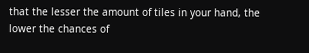that the lesser the amount of tiles in your hand, the lower the chances of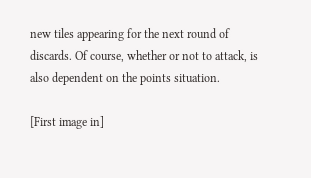new tiles appearing for the next round of discards. Of course, whether or not to attack, is also dependent on the points situation.

[First image in]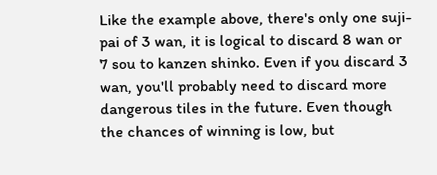Like the example above, there's only one suji-pai of 3 wan, it is logical to discard 8 wan or 7 sou to kanzen shinko. Even if you discard 3 wan, you'll probably need to discard more dangerous tiles in the future. Even though the chances of winning is low, but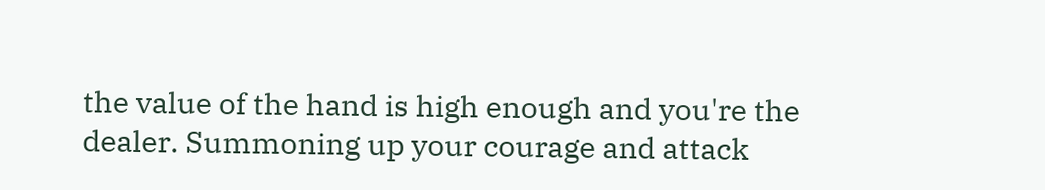the value of the hand is high enough and you're the dealer. Summoning up your courage and attack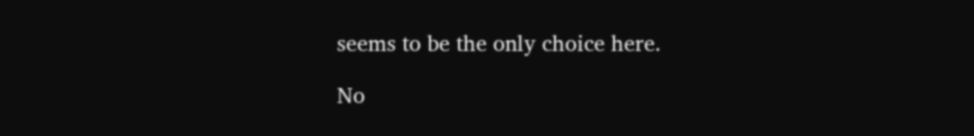seems to be the only choice here.

No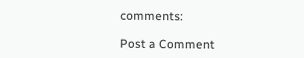comments:

Post a Comment